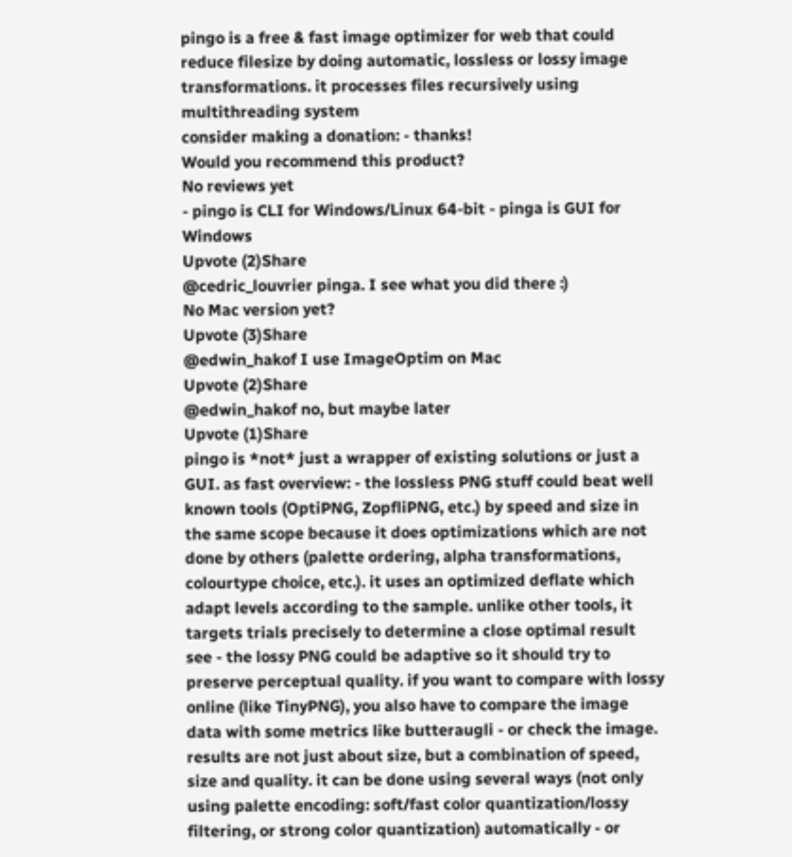pingo is a free & fast image optimizer for web that could reduce filesize by doing automatic, lossless or lossy image transformations. it processes files recursively using multithreading system
consider making a donation: - thanks!
Would you recommend this product?
No reviews yet
- pingo is CLI for Windows/Linux 64-bit - pinga is GUI for Windows
Upvote (2)Share
@cedric_louvrier pinga. I see what you did there :)
No Mac version yet?
Upvote (3)Share
@edwin_hakof I use ImageOptim on Mac
Upvote (2)Share
@edwin_hakof no, but maybe later
Upvote (1)Share
pingo is *not* just a wrapper of existing solutions or just a GUI. as fast overview: - the lossless PNG stuff could beat well known tools (OptiPNG, ZopfliPNG, etc.) by speed and size in the same scope because it does optimizations which are not done by others (palette ordering, alpha transformations, colourtype choice, etc.). it uses an optimized deflate which adapt levels according to the sample. unlike other tools, it targets trials precisely to determine a close optimal result see - the lossy PNG could be adaptive so it should try to preserve perceptual quality. if you want to compare with lossy online (like TinyPNG), you also have to compare the image data with some metrics like butteraugli - or check the image. results are not just about size, but a combination of speed, size and quality. it can be done using several ways (not only using palette encoding: soft/fast color quantization/lossy filtering, or strong color quantization) automatically - or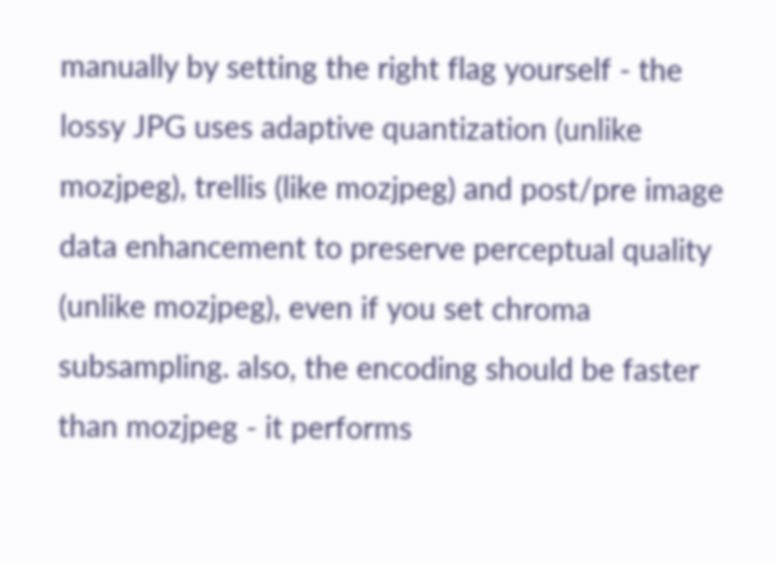manually by setting the right flag yourself - the lossy JPG uses adaptive quantization (unlike mozjpeg), trellis (like mozjpeg) and post/pre image data enhancement to preserve perceptual quality (unlike mozjpeg), even if you set chroma subsampling. also, the encoding should be faster than mozjpeg - it performs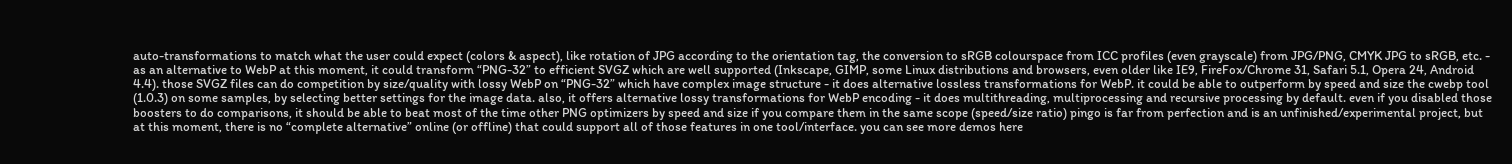auto-transformations to match what the user could expect (colors & aspect), like rotation of JPG according to the orientation tag, the conversion to sRGB colourspace from ICC profiles (even grayscale) from JPG/PNG, CMYK JPG to sRGB, etc. - as an alternative to WebP at this moment, it could transform “PNG-32” to efficient SVGZ which are well supported (Inkscape, GIMP, some Linux distributions and browsers, even older like IE9, FireFox/Chrome 31, Safari 5.1, Opera 24, Android 4.4). those SVGZ files can do competition by size/quality with lossy WebP on “PNG-32” which have complex image structure - it does alternative lossless transformations for WebP. it could be able to outperform by speed and size the cwebp tool (1.0.3) on some samples, by selecting better settings for the image data. also, it offers alternative lossy transformations for WebP encoding - it does multithreading, multiprocessing and recursive processing by default. even if you disabled those boosters to do comparisons, it should be able to beat most of the time other PNG optimizers by speed and size if you compare them in the same scope (speed/size ratio) pingo is far from perfection and is an unfinished/experimental project, but at this moment, there is no “complete alternative” online (or offline) that could support all of those features in one tool/interface. you can see more demos here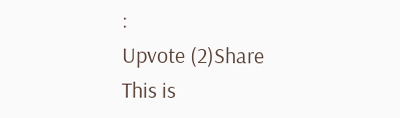:
Upvote (2)Share
This is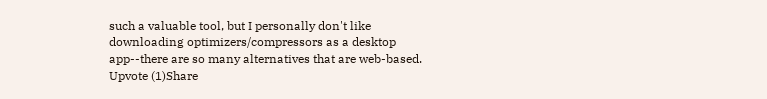such a valuable tool, but I personally don't like downloading optimizers/compressors as a desktop app--there are so many alternatives that are web-based.
Upvote (1)Share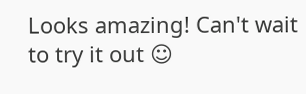Looks amazing! Can't wait to try it out ☺